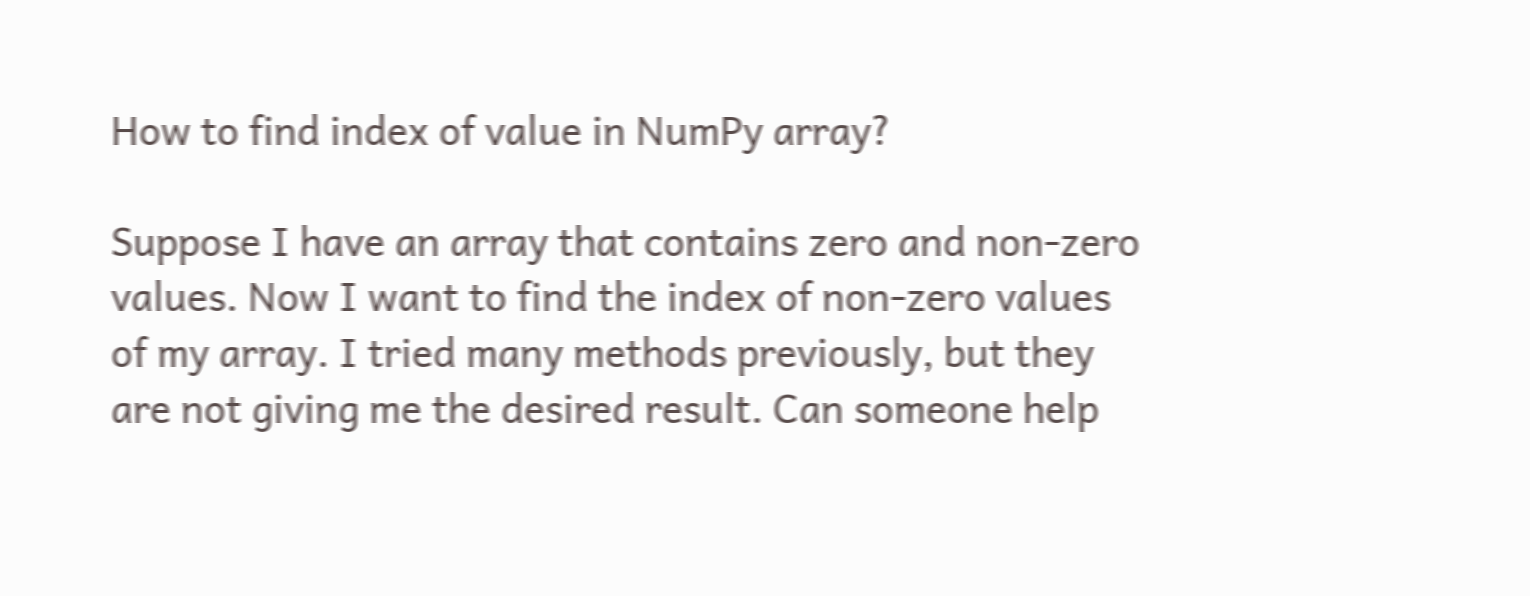How to find index of value in NumPy array?

Suppose I have an array that contains zero and non-zero values. Now I want to find the index of non-zero values of my array. I tried many methods previously, but they are not giving me the desired result. Can someone help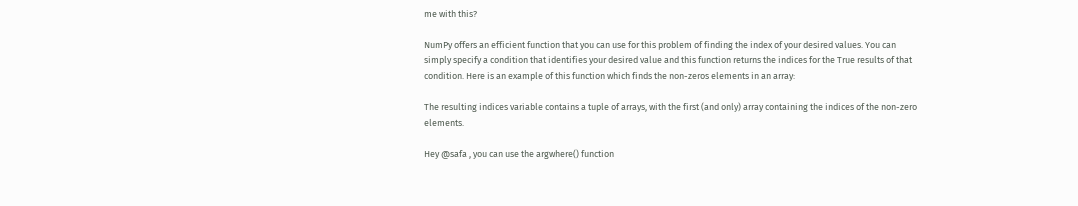me with this?

NumPy offers an efficient function that you can use for this problem of finding the index of your desired values. You can simply specify a condition that identifies your desired value and this function returns the indices for the True results of that condition. Here is an example of this function which finds the non-zeros elements in an array:

The resulting indices variable contains a tuple of arrays, with the first (and only) array containing the indices of the non-zero elements.

Hey @safa , you can use the argwhere() function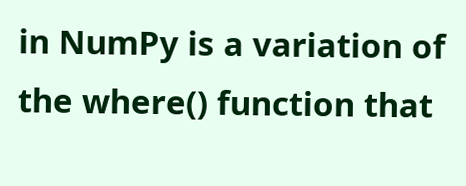in NumPy is a variation of the where() function that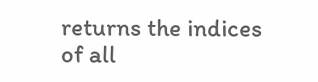returns the indices of all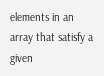elements in an array that satisfy a given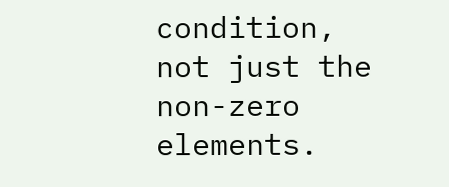condition, not just the non-zero elements.